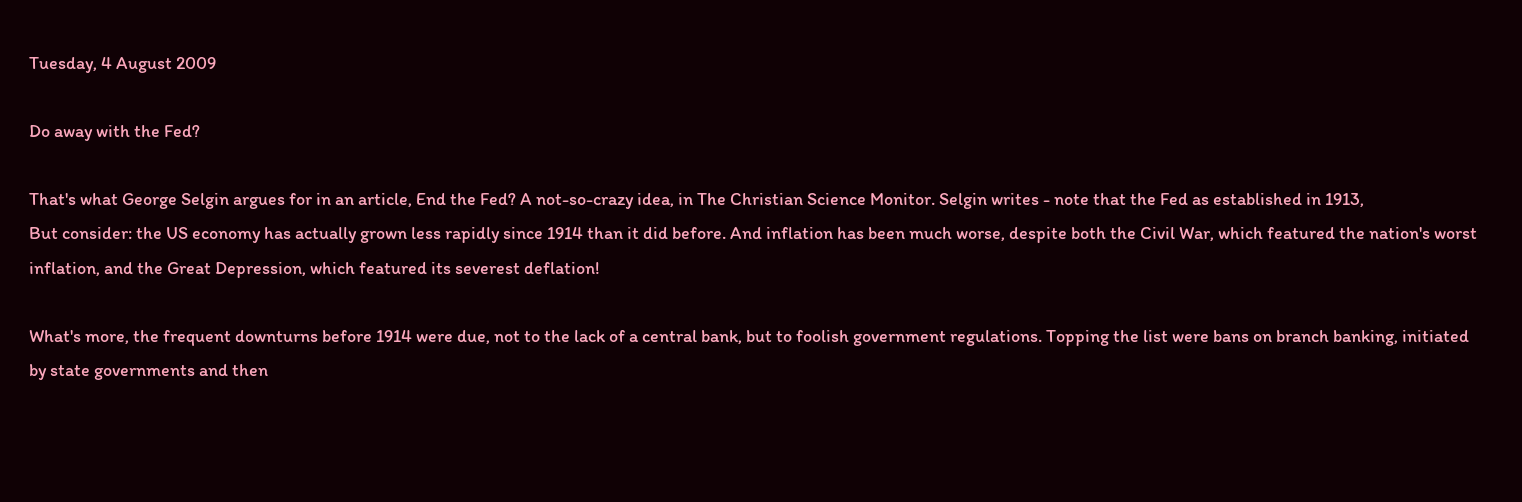Tuesday, 4 August 2009

Do away with the Fed?

That's what George Selgin argues for in an article, End the Fed? A not-so-crazy idea, in The Christian Science Monitor. Selgin writes - note that the Fed as established in 1913,
But consider: the US economy has actually grown less rapidly since 1914 than it did before. And inflation has been much worse, despite both the Civil War, which featured the nation's worst inflation, and the Great Depression, which featured its severest deflation!

What's more, the frequent downturns before 1914 were due, not to the lack of a central bank, but to foolish government regulations. Topping the list were bans on branch banking, initiated by state governments and then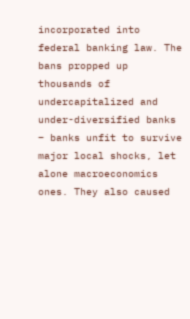incorporated into federal banking law. The bans propped up thousands of undercapitalized and under-diversified banks – banks unfit to survive major local shocks, let alone macroeconomics ones. They also caused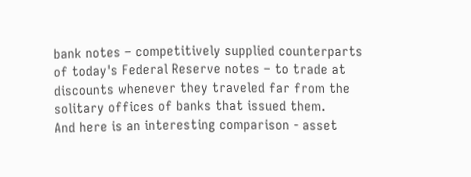bank notes – competitively supplied counterparts of today's Federal Reserve notes – to trade at discounts whenever they traveled far from the solitary offices of banks that issued them.
And here is an interesting comparison - asset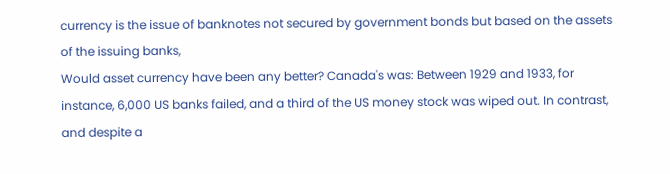currency is the issue of banknotes not secured by government bonds but based on the assets of the issuing banks,
Would asset currency have been any better? Canada's was: Between 1929 and 1933, for instance, 6,000 US banks failed, and a third of the US money stock was wiped out. In contrast, and despite a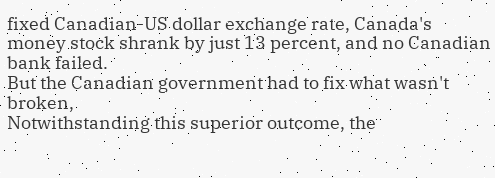fixed Canadian-US dollar exchange rate, Canada's money stock shrank by just 13 percent, and no Canadian bank failed.
But the Canadian government had to fix what wasn't broken,
Notwithstanding this superior outcome, the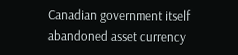Canadian government itself abandoned asset currency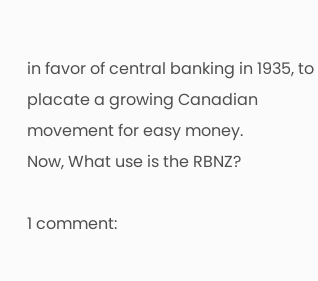in favor of central banking in 1935, to placate a growing Canadian movement for easy money.
Now, What use is the RBNZ?

1 comment: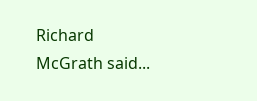Richard McGrath said...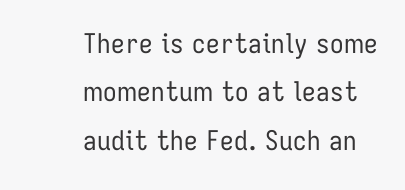There is certainly some momentum to at least audit the Fed. Such an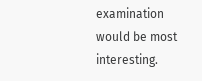examination would be most interesting.